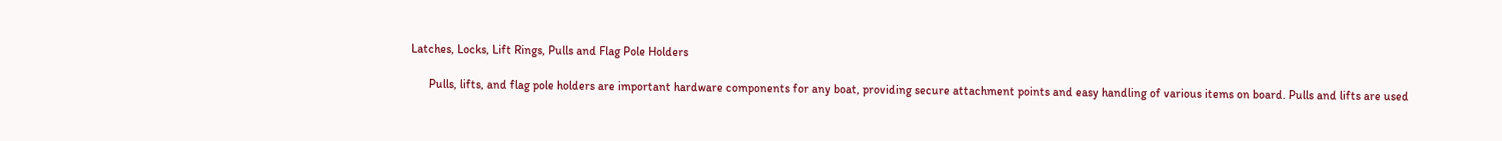Latches, Locks, Lift Rings, Pulls and Flag Pole Holders

      Pulls, lifts, and flag pole holders are important hardware components for any boat, providing secure attachment points and easy handling of various items on board. Pulls and lifts are used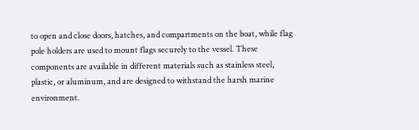to open and close doors, hatches, and compartments on the boat, while flag pole holders are used to mount flags securely to the vessel. These components are available in different materials such as stainless steel, plastic, or aluminum, and are designed to withstand the harsh marine environment.